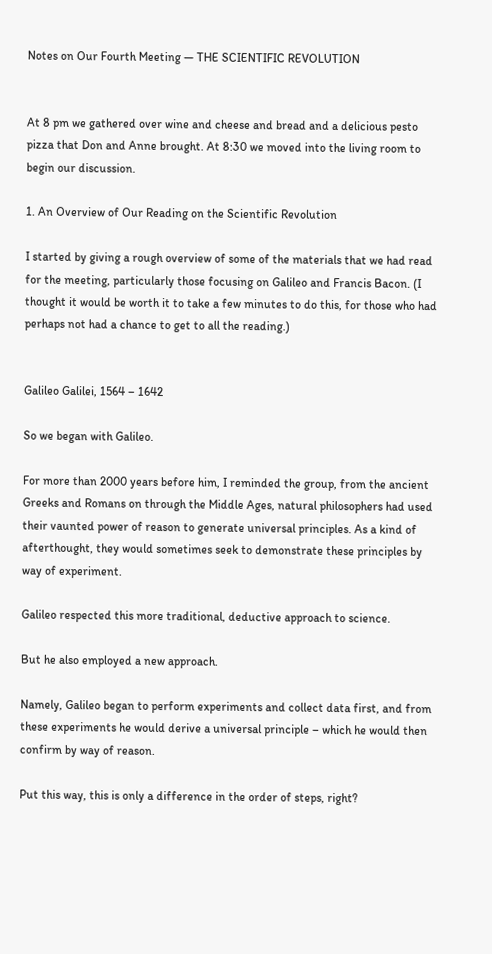Notes on Our Fourth Meeting — THE SCIENTIFIC REVOLUTION


At 8 pm we gathered over wine and cheese and bread and a delicious pesto pizza that Don and Anne brought. At 8:30 we moved into the living room to begin our discussion.

1. An Overview of Our Reading on the Scientific Revolution

I started by giving a rough overview of some of the materials that we had read for the meeting, particularly those focusing on Galileo and Francis Bacon. (I thought it would be worth it to take a few minutes to do this, for those who had perhaps not had a chance to get to all the reading.)


Galileo Galilei, 1564 – 1642

So we began with Galileo.

For more than 2000 years before him, I reminded the group, from the ancient Greeks and Romans on through the Middle Ages, natural philosophers had used their vaunted power of reason to generate universal principles. As a kind of afterthought, they would sometimes seek to demonstrate these principles by way of experiment.

Galileo respected this more traditional, deductive approach to science.

But he also employed a new approach.

Namely, Galileo began to perform experiments and collect data first, and from these experiments he would derive a universal principle – which he would then confirm by way of reason.

Put this way, this is only a difference in the order of steps, right?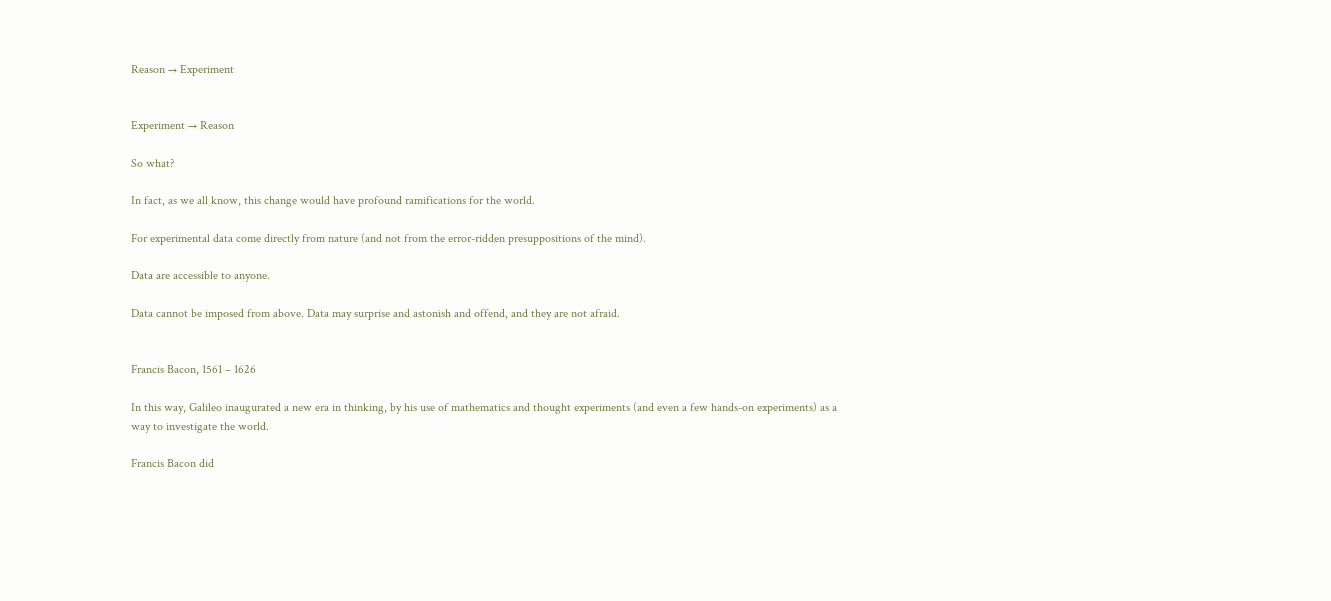Reason → Experiment


Experiment → Reason

So what?

In fact, as we all know, this change would have profound ramifications for the world.

For experimental data come directly from nature (and not from the error-ridden presuppositions of the mind).

Data are accessible to anyone.

Data cannot be imposed from above. Data may surprise and astonish and offend, and they are not afraid.


Francis Bacon, 1561 – 1626

In this way, Galileo inaugurated a new era in thinking, by his use of mathematics and thought experiments (and even a few hands-on experiments) as a way to investigate the world.

Francis Bacon did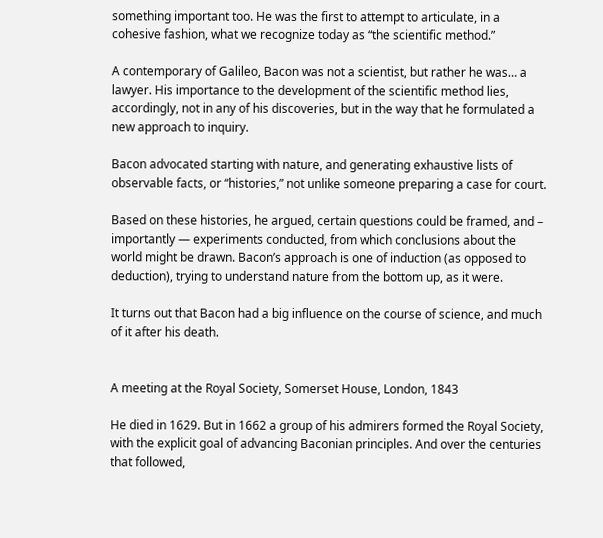something important too. He was the first to attempt to articulate, in a cohesive fashion, what we recognize today as “the scientific method.”

A contemporary of Galileo, Bacon was not a scientist, but rather he was… a lawyer. His importance to the development of the scientific method lies, accordingly, not in any of his discoveries, but in the way that he formulated a new approach to inquiry.

Bacon advocated starting with nature, and generating exhaustive lists of observable facts, or “histories,” not unlike someone preparing a case for court.

Based on these histories, he argued, certain questions could be framed, and – importantly — experiments conducted, from which conclusions about the world might be drawn. Bacon’s approach is one of induction (as opposed to deduction), trying to understand nature from the bottom up, as it were.

It turns out that Bacon had a big influence on the course of science, and much of it after his death.


A meeting at the Royal Society, Somerset House, London, 1843

He died in 1629. But in 1662 a group of his admirers formed the Royal Society, with the explicit goal of advancing Baconian principles. And over the centuries that followed,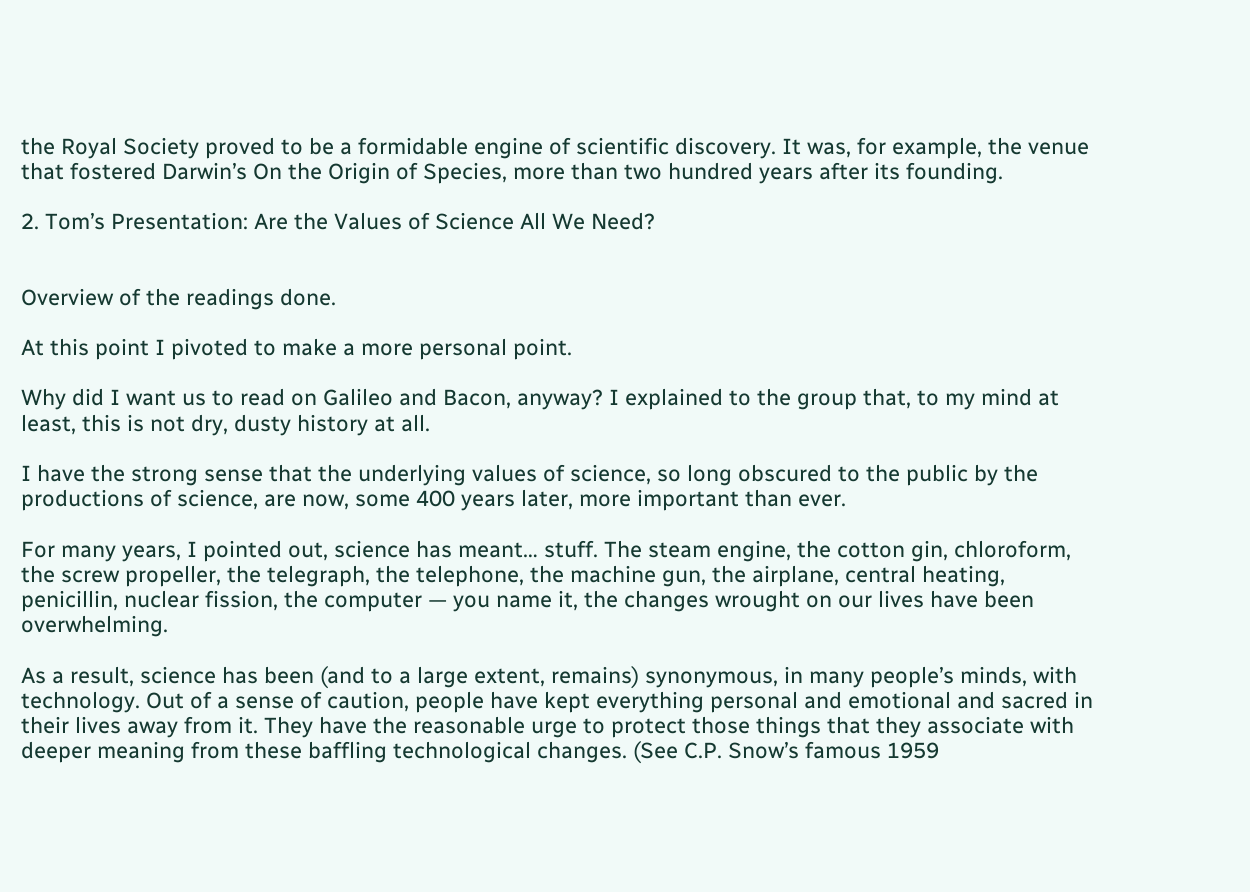the Royal Society proved to be a formidable engine of scientific discovery. It was, for example, the venue that fostered Darwin’s On the Origin of Species, more than two hundred years after its founding.

2. Tom’s Presentation: Are the Values of Science All We Need?


Overview of the readings done.

At this point I pivoted to make a more personal point.

Why did I want us to read on Galileo and Bacon, anyway? I explained to the group that, to my mind at least, this is not dry, dusty history at all.

I have the strong sense that the underlying values of science, so long obscured to the public by the productions of science, are now, some 400 years later, more important than ever.

For many years, I pointed out, science has meant… stuff. The steam engine, the cotton gin, chloroform, the screw propeller, the telegraph, the telephone, the machine gun, the airplane, central heating, penicillin, nuclear fission, the computer — you name it, the changes wrought on our lives have been overwhelming.

As a result, science has been (and to a large extent, remains) synonymous, in many people’s minds, with technology. Out of a sense of caution, people have kept everything personal and emotional and sacred in their lives away from it. They have the reasonable urge to protect those things that they associate with deeper meaning from these baffling technological changes. (See C.P. Snow’s famous 1959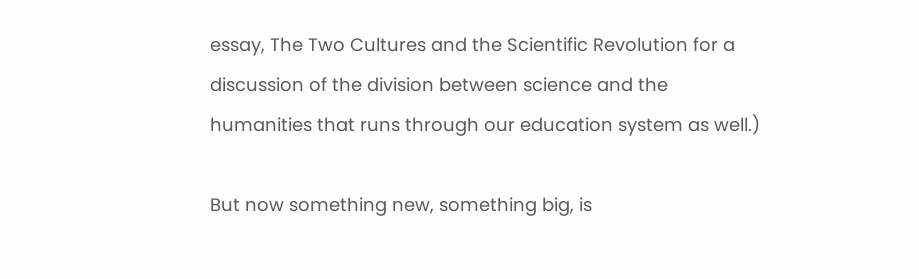essay, The Two Cultures and the Scientific Revolution for a discussion of the division between science and the humanities that runs through our education system as well.)

But now something new, something big, is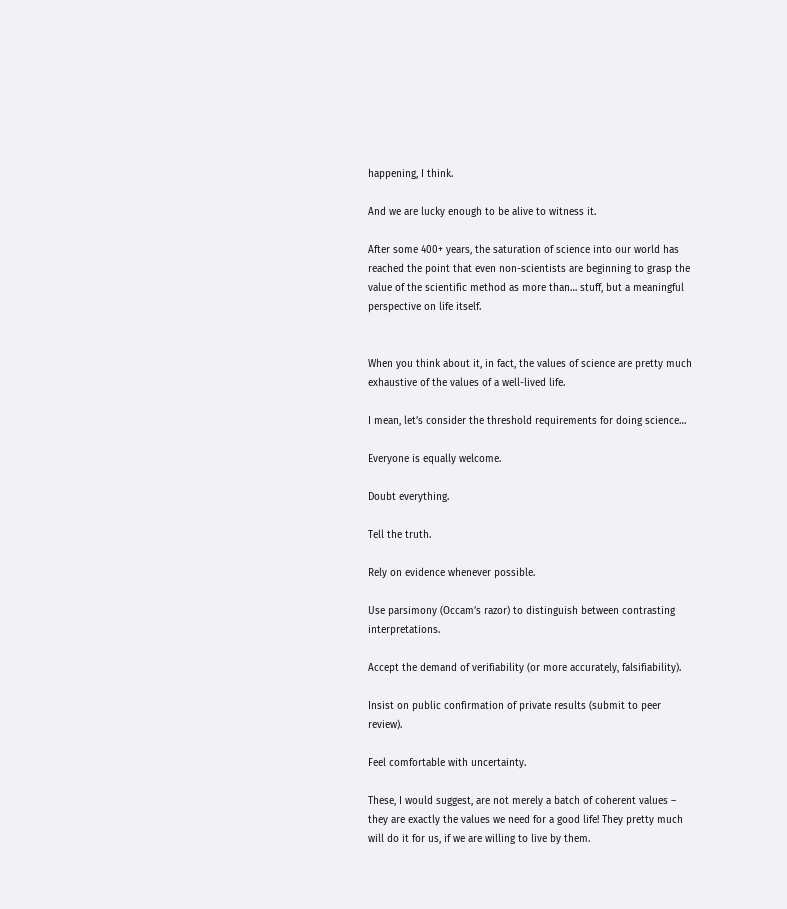happening, I think.

And we are lucky enough to be alive to witness it.

After some 400+ years, the saturation of science into our world has reached the point that even non-scientists are beginning to grasp the value of the scientific method as more than… stuff, but a meaningful perspective on life itself.


When you think about it, in fact, the values of science are pretty much exhaustive of the values of a well-lived life.

I mean, let’s consider the threshold requirements for doing science…

Everyone is equally welcome.

Doubt everything.

Tell the truth.

Rely on evidence whenever possible.

Use parsimony (Occam’s razor) to distinguish between contrasting interpretations.

Accept the demand of verifiability (or more accurately, falsifiability).

Insist on public confirmation of private results (submit to peer review).

Feel comfortable with uncertainty.

These, I would suggest, are not merely a batch of coherent values – they are exactly the values we need for a good life! They pretty much will do it for us, if we are willing to live by them.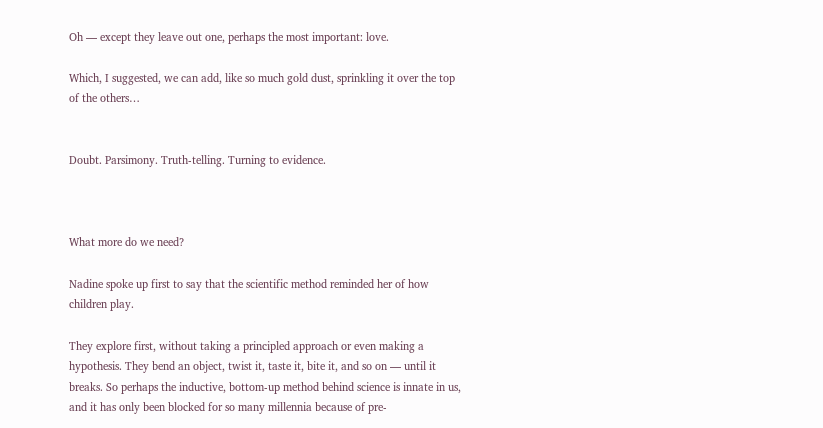Oh — except they leave out one, perhaps the most important: love.

Which, I suggested, we can add, like so much gold dust, sprinkling it over the top of the others…


Doubt. Parsimony. Truth-telling. Turning to evidence.



What more do we need?

Nadine spoke up first to say that the scientific method reminded her of how children play.

They explore first, without taking a principled approach or even making a hypothesis. They bend an object, twist it, taste it, bite it, and so on — until it breaks. So perhaps the inductive, bottom-up method behind science is innate in us, and it has only been blocked for so many millennia because of pre-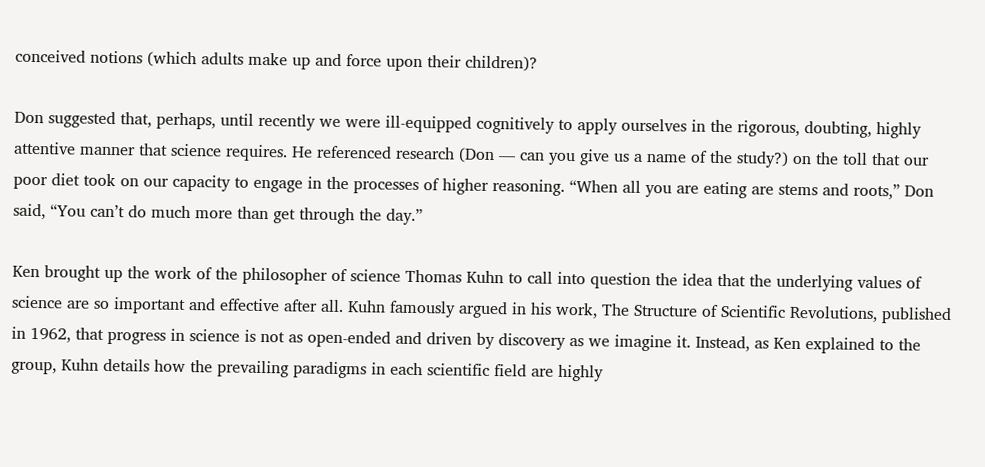conceived notions (which adults make up and force upon their children)?

Don suggested that, perhaps, until recently we were ill-equipped cognitively to apply ourselves in the rigorous, doubting, highly attentive manner that science requires. He referenced research (Don — can you give us a name of the study?) on the toll that our poor diet took on our capacity to engage in the processes of higher reasoning. “When all you are eating are stems and roots,” Don said, “You can’t do much more than get through the day.”

Ken brought up the work of the philosopher of science Thomas Kuhn to call into question the idea that the underlying values of science are so important and effective after all. Kuhn famously argued in his work, The Structure of Scientific Revolutions, published in 1962, that progress in science is not as open-ended and driven by discovery as we imagine it. Instead, as Ken explained to the group, Kuhn details how the prevailing paradigms in each scientific field are highly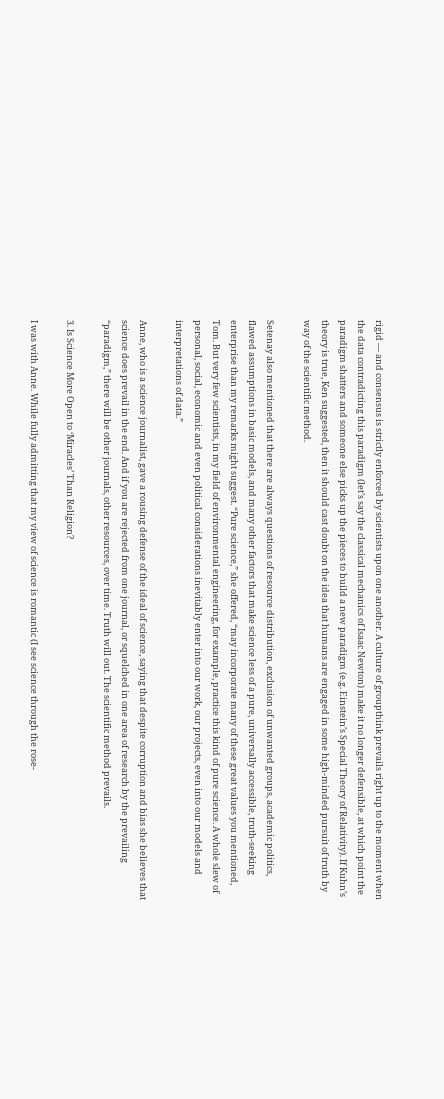rigid — and consensus is strictly enforced by scientists upon one another. A culture of groupthink prevails right up to the moment when the data contradicting this paradigm (let’s say the classical mechanics of Isaac Newton) make it no longer defensible, at which point the paradigm shatters and someone else picks up the pieces to build a new paradigm (e.g. Einstein’s Special Theory of Relativity). If Kuhn’s theory is true, Ken suggested, then it should cast doubt on the idea that humans are engaged in some high-minded pursuit of truth by way of the scientific method.

Setenay also mentioned that there are always questions of resource distribution, exclusion of unwanted groups, academic politics, flawed assumptions in basic models, and many other factors that make science less of a pure, universally accessible, truth-seeking enterprise than my remarks might suggest. “Pure science,” she offered, “may incorporate many of these great values you mentioned, Tom. But very few scientists, in my field of environmental engineering, for example, practice this kind of pure science. A whole slew of personal, social, economic and even political considerations inevitably enter into our work, our projects, even into our models and interpretations of data.”

Anne, who is a science journalist, gave a rousing defense of the ideal of science, saying that despite corruption and bias she believes that science does prevail in the end. And if you are rejected from one journal, or squelched in one area of research by the prevailing “paradigm,” there will be other journals, other resources, over time. Truth will out. The scientific method prevails.

3. Is Science More Open to ‘Miracles’ Than Religion?

I was with Anne. While fully admitting that my view of science is romantic (I see science through the rose-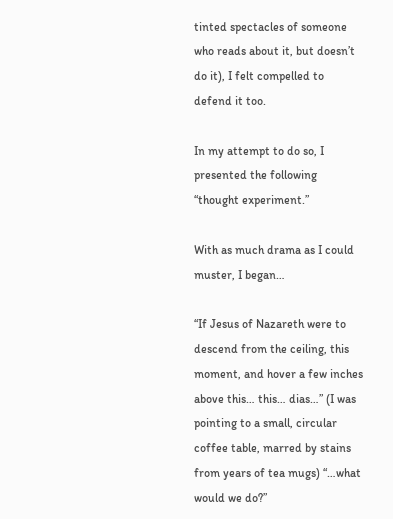tinted spectacles of someone who reads about it, but doesn’t do it), I felt compelled to defend it too.

In my attempt to do so, I presented the following “thought experiment.”

With as much drama as I could muster, I began…

“If Jesus of Nazareth were to descend from the ceiling, this moment, and hover a few inches above this… this… dias…” (I was pointing to a small, circular coffee table, marred by stains from years of tea mugs) “…what would we do?”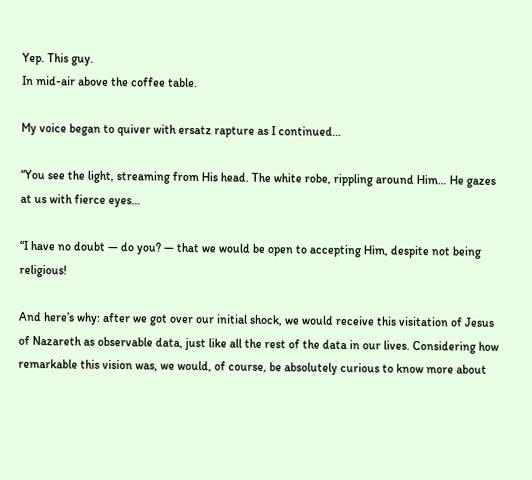Yep. This guy.
In mid-air above the coffee table.

My voice began to quiver with ersatz rapture as I continued…

“You see the light, streaming from His head. The white robe, rippling around Him… He gazes at us with fierce eyes…

“I have no doubt — do you? — that we would be open to accepting Him, despite not being religious!

And here’s why: after we got over our initial shock, we would receive this visitation of Jesus of Nazareth as observable data, just like all the rest of the data in our lives. Considering how remarkable this vision was, we would, of course, be absolutely curious to know more about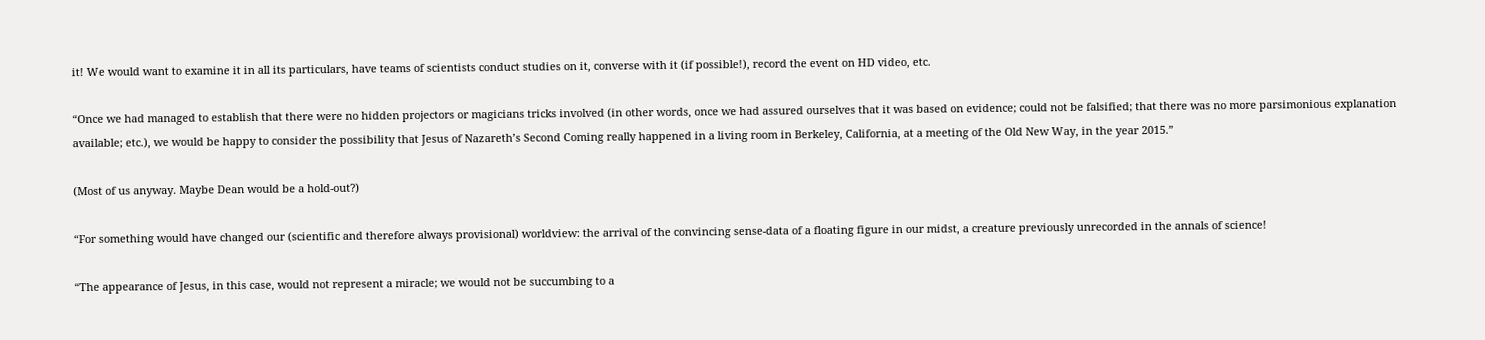it! We would want to examine it in all its particulars, have teams of scientists conduct studies on it, converse with it (if possible!), record the event on HD video, etc.

“Once we had managed to establish that there were no hidden projectors or magicians tricks involved (in other words, once we had assured ourselves that it was based on evidence; could not be falsified; that there was no more parsimonious explanation available; etc.), we would be happy to consider the possibility that Jesus of Nazareth’s Second Coming really happened in a living room in Berkeley, California, at a meeting of the Old New Way, in the year 2015.”

(Most of us anyway. Maybe Dean would be a hold-out?)

“For something would have changed our (scientific and therefore always provisional) worldview: the arrival of the convincing sense-data of a floating figure in our midst, a creature previously unrecorded in the annals of science!

“The appearance of Jesus, in this case, would not represent a miracle; we would not be succumbing to a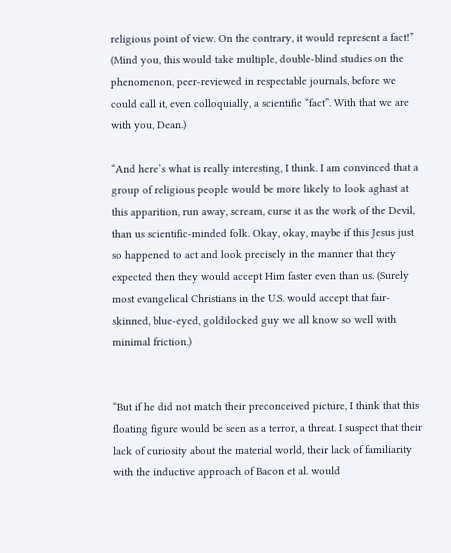religious point of view. On the contrary, it would represent a fact!” (Mind you, this would take multiple, double-blind studies on the phenomenon, peer-reviewed in respectable journals, before we could call it, even colloquially, a scientific “fact”. With that we are with you, Dean.)

“And here’s what is really interesting, I think. I am convinced that a group of religious people would be more likely to look aghast at this apparition, run away, scream, curse it as the work of the Devil, than us scientific-minded folk. Okay, okay, maybe if this Jesus just so happened to act and look precisely in the manner that they expected then they would accept Him faster even than us. (Surely most evangelical Christians in the U.S. would accept that fair-skinned, blue-eyed, goldilocked guy we all know so well with minimal friction.)


“But if he did not match their preconceived picture, I think that this floating figure would be seen as a terror, a threat. I suspect that their lack of curiosity about the material world, their lack of familiarity with the inductive approach of Bacon et al. would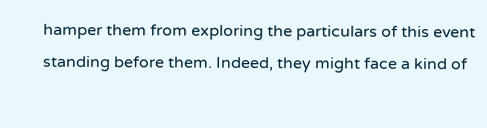hamper them from exploring the particulars of this event standing before them. Indeed, they might face a kind of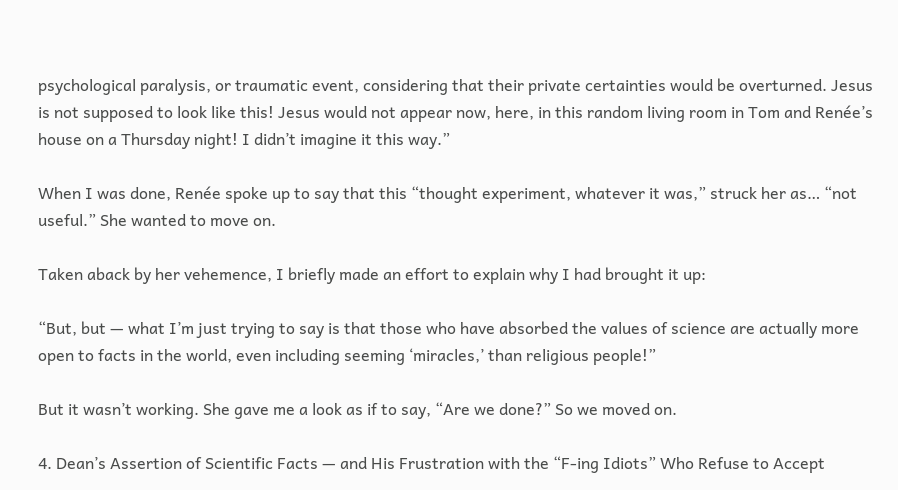psychological paralysis, or traumatic event, considering that their private certainties would be overturned. Jesus is not supposed to look like this! Jesus would not appear now, here, in this random living room in Tom and Renée’s house on a Thursday night! I didn’t imagine it this way.”

When I was done, Renée spoke up to say that this “thought experiment, whatever it was,” struck her as… “not useful.” She wanted to move on.

Taken aback by her vehemence, I briefly made an effort to explain why I had brought it up:

“But, but — what I’m just trying to say is that those who have absorbed the values of science are actually more open to facts in the world, even including seeming ‘miracles,’ than religious people!”

But it wasn’t working. She gave me a look as if to say, “Are we done?” So we moved on.

4. Dean’s Assertion of Scientific Facts — and His Frustration with the “F-ing Idiots” Who Refuse to Accept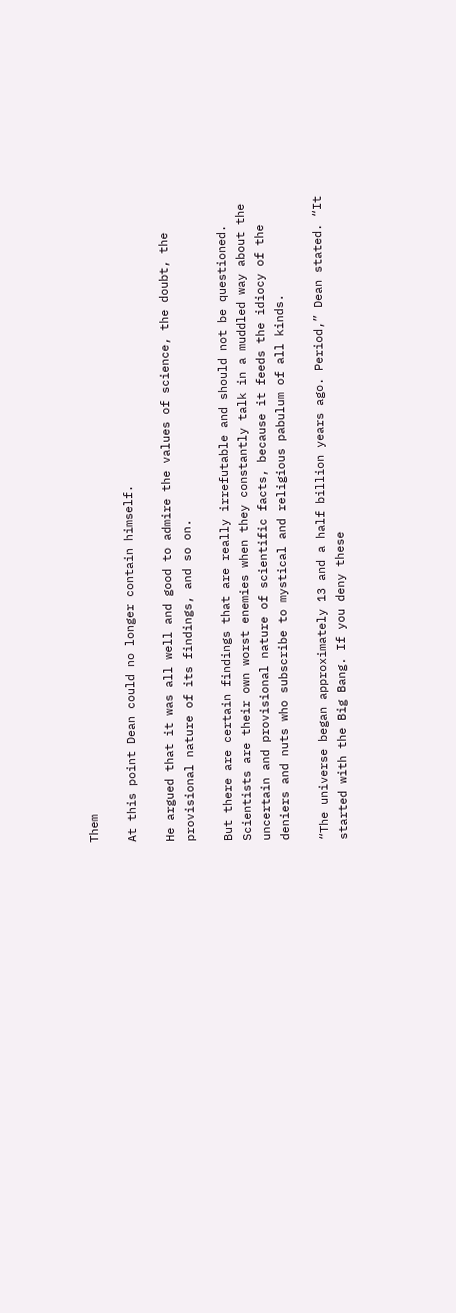Them

At this point Dean could no longer contain himself.

He argued that it was all well and good to admire the values of science, the doubt, the provisional nature of its findings, and so on.

But there are certain findings that are really irrefutable and should not be questioned. Scientists are their own worst enemies when they constantly talk in a muddled way about the uncertain and provisional nature of scientific facts, because it feeds the idiocy of the deniers and nuts who subscribe to mystical and religious pabulum of all kinds.

“The universe began approximately 13 and a half billion years ago. Period,” Dean stated. “It started with the Big Bang. If you deny these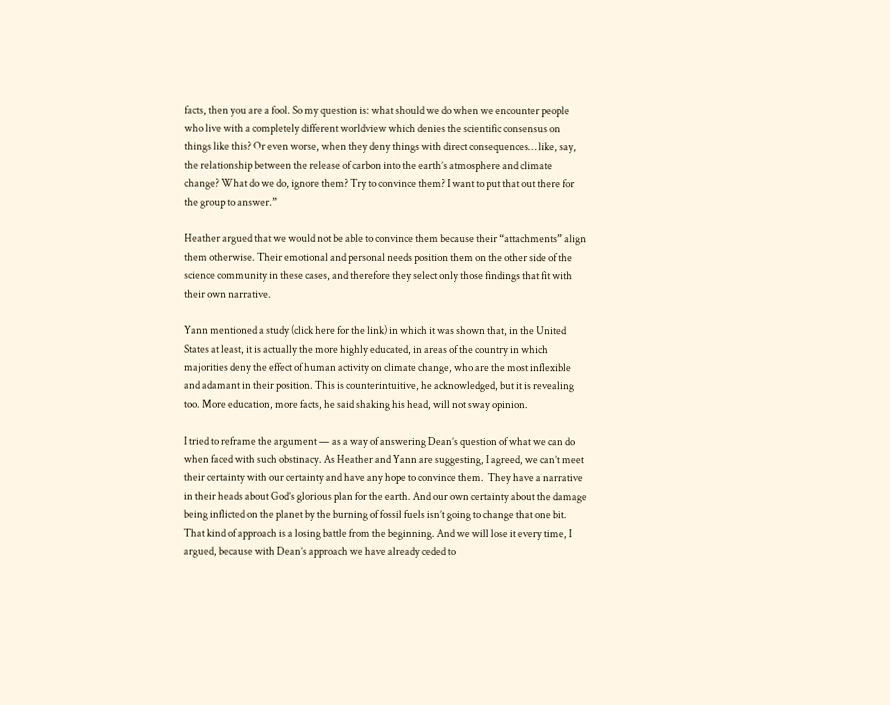facts, then you are a fool. So my question is: what should we do when we encounter people who live with a completely different worldview which denies the scientific consensus on things like this? Or even worse, when they deny things with direct consequences… like, say, the relationship between the release of carbon into the earth’s atmosphere and climate change? What do we do, ignore them? Try to convince them? I want to put that out there for the group to answer.”

Heather argued that we would not be able to convince them because their “attachments” align them otherwise. Their emotional and personal needs position them on the other side of the science community in these cases, and therefore they select only those findings that fit with their own narrative.

Yann mentioned a study (click here for the link) in which it was shown that, in the United States at least, it is actually the more highly educated, in areas of the country in which majorities deny the effect of human activity on climate change, who are the most inflexible and adamant in their position. This is counterintuitive, he acknowledged, but it is revealing too. More education, more facts, he said shaking his head, will not sway opinion.

I tried to reframe the argument — as a way of answering Dean’s question of what we can do when faced with such obstinacy. As Heather and Yann are suggesting, I agreed, we can’t meet their certainty with our certainty and have any hope to convince them.  They have a narrative in their heads about God’s glorious plan for the earth. And our own certainty about the damage being inflicted on the planet by the burning of fossil fuels isn’t going to change that one bit. That kind of approach is a losing battle from the beginning. And we will lose it every time, I argued, because with Dean’s approach we have already ceded to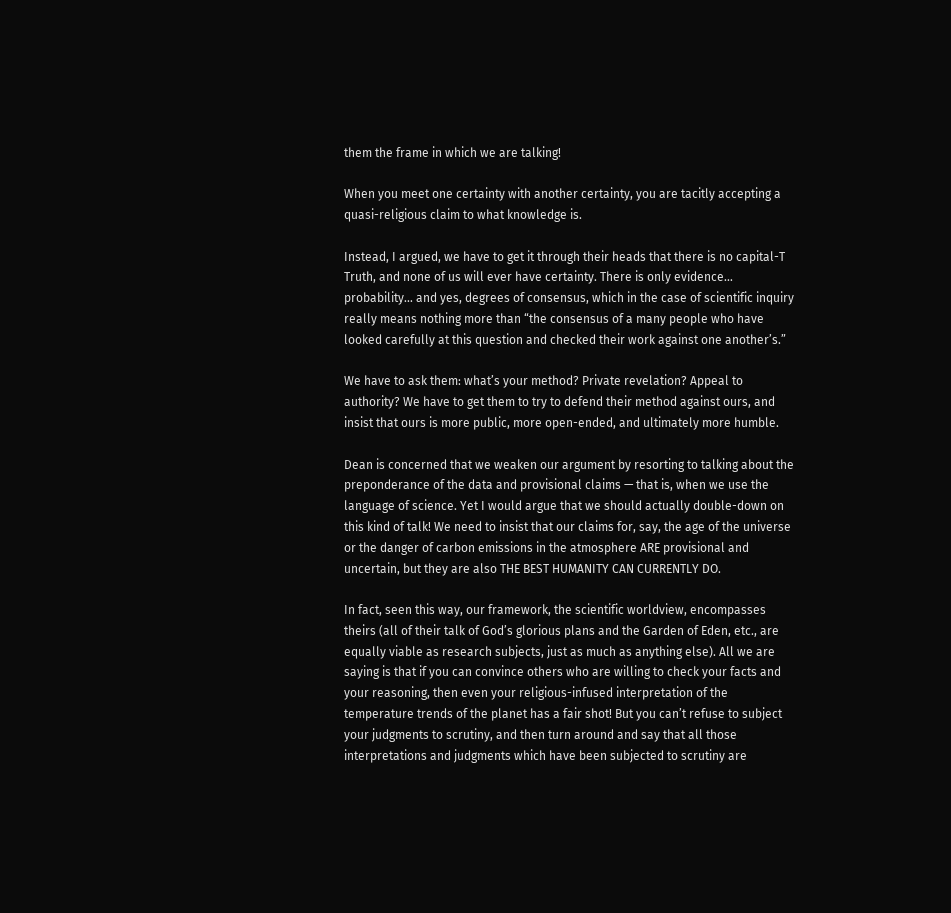them the frame in which we are talking!

When you meet one certainty with another certainty, you are tacitly accepting a quasi-religious claim to what knowledge is.

Instead, I argued, we have to get it through their heads that there is no capital-T Truth, and none of us will ever have certainty. There is only evidence… probability… and yes, degrees of consensus, which in the case of scientific inquiry really means nothing more than “the consensus of a many people who have looked carefully at this question and checked their work against one another’s.”

We have to ask them: what’s your method? Private revelation? Appeal to authority? We have to get them to try to defend their method against ours, and insist that ours is more public, more open-ended, and ultimately more humble.

Dean is concerned that we weaken our argument by resorting to talking about the preponderance of the data and provisional claims — that is, when we use the language of science. Yet I would argue that we should actually double-down on this kind of talk! We need to insist that our claims for, say, the age of the universe or the danger of carbon emissions in the atmosphere ARE provisional and uncertain, but they are also THE BEST HUMANITY CAN CURRENTLY DO.

In fact, seen this way, our framework, the scientific worldview, encompasses theirs (all of their talk of God’s glorious plans and the Garden of Eden, etc., are equally viable as research subjects, just as much as anything else). All we are saying is that if you can convince others who are willing to check your facts and your reasoning, then even your religious-infused interpretation of the temperature trends of the planet has a fair shot! But you can’t refuse to subject your judgments to scrutiny, and then turn around and say that all those interpretations and judgments which have been subjected to scrutiny are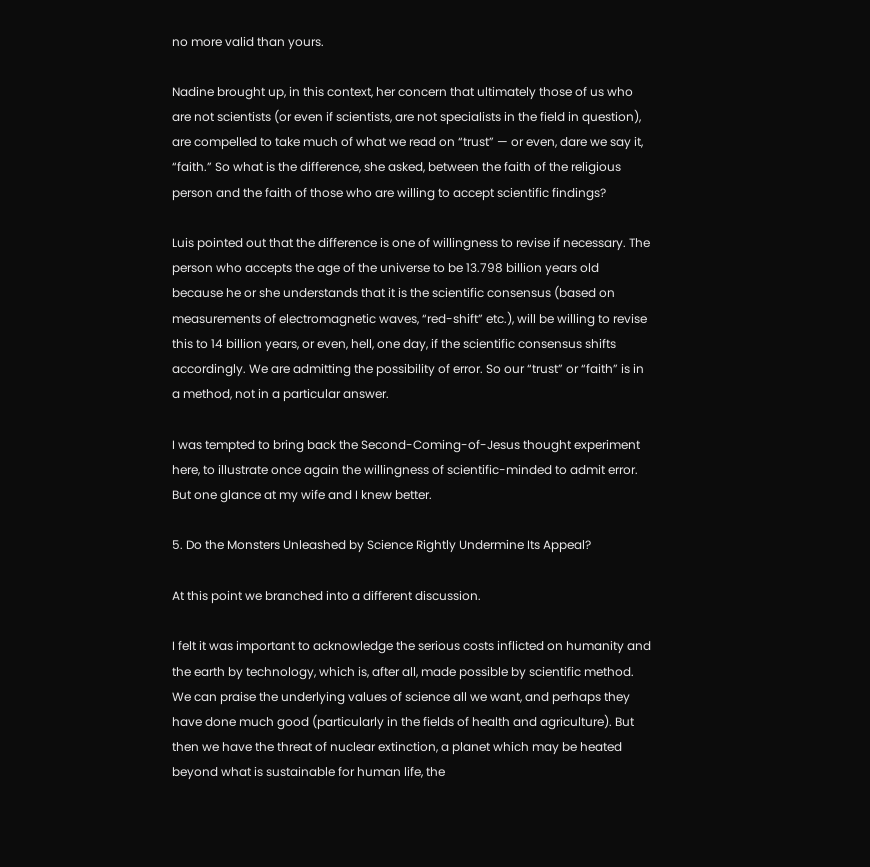no more valid than yours.

Nadine brought up, in this context, her concern that ultimately those of us who are not scientists (or even if scientists, are not specialists in the field in question), are compelled to take much of what we read on “trust” — or even, dare we say it, “faith.” So what is the difference, she asked, between the faith of the religious person and the faith of those who are willing to accept scientific findings?

Luis pointed out that the difference is one of willingness to revise if necessary. The person who accepts the age of the universe to be 13.798 billion years old because he or she understands that it is the scientific consensus (based on measurements of electromagnetic waves, “red-shift” etc.), will be willing to revise this to 14 billion years, or even, hell, one day, if the scientific consensus shifts accordingly. We are admitting the possibility of error. So our “trust” or “faith” is in a method, not in a particular answer.

I was tempted to bring back the Second-Coming-of-Jesus thought experiment here, to illustrate once again the willingness of scientific-minded to admit error. But one glance at my wife and I knew better.

5. Do the Monsters Unleashed by Science Rightly Undermine Its Appeal?

At this point we branched into a different discussion.

I felt it was important to acknowledge the serious costs inflicted on humanity and the earth by technology, which is, after all, made possible by scientific method. We can praise the underlying values of science all we want, and perhaps they have done much good (particularly in the fields of health and agriculture). But then we have the threat of nuclear extinction, a planet which may be heated beyond what is sustainable for human life, the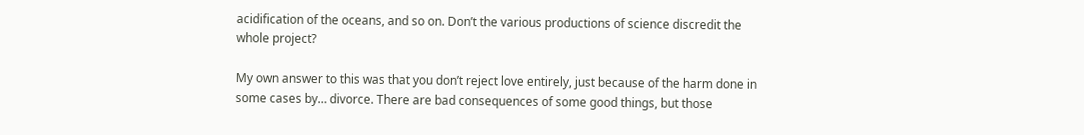acidification of the oceans, and so on. Don’t the various productions of science discredit the whole project?

My own answer to this was that you don’t reject love entirely, just because of the harm done in some cases by… divorce. There are bad consequences of some good things, but those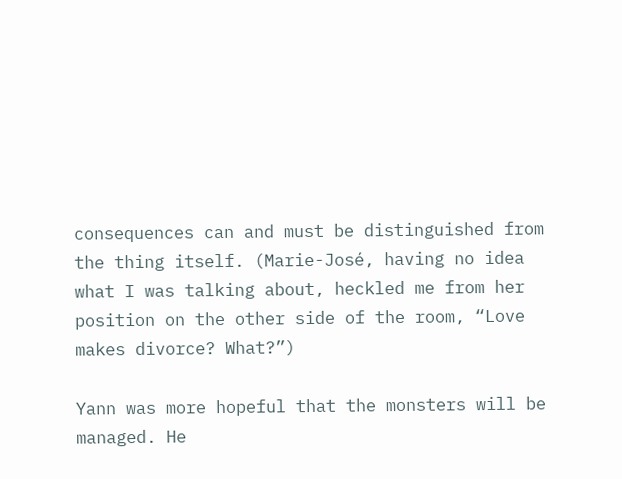consequences can and must be distinguished from the thing itself. (Marie-José, having no idea what I was talking about, heckled me from her position on the other side of the room, “Love makes divorce? What?”)

Yann was more hopeful that the monsters will be managed. He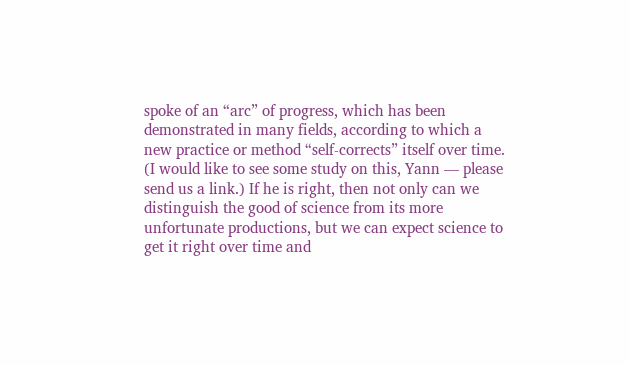spoke of an “arc” of progress, which has been demonstrated in many fields, according to which a new practice or method “self-corrects” itself over time. (I would like to see some study on this, Yann — please send us a link.) If he is right, then not only can we distinguish the good of science from its more unfortunate productions, but we can expect science to get it right over time and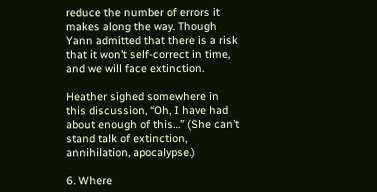reduce the number of errors it makes along the way. Though Yann admitted that there is a risk that it won’t self-correct in time, and we will face extinction.

Heather sighed somewhere in this discussion, “Oh, I have had about enough of this…” (She can’t stand talk of extinction, annihilation, apocalypse.)

6. Where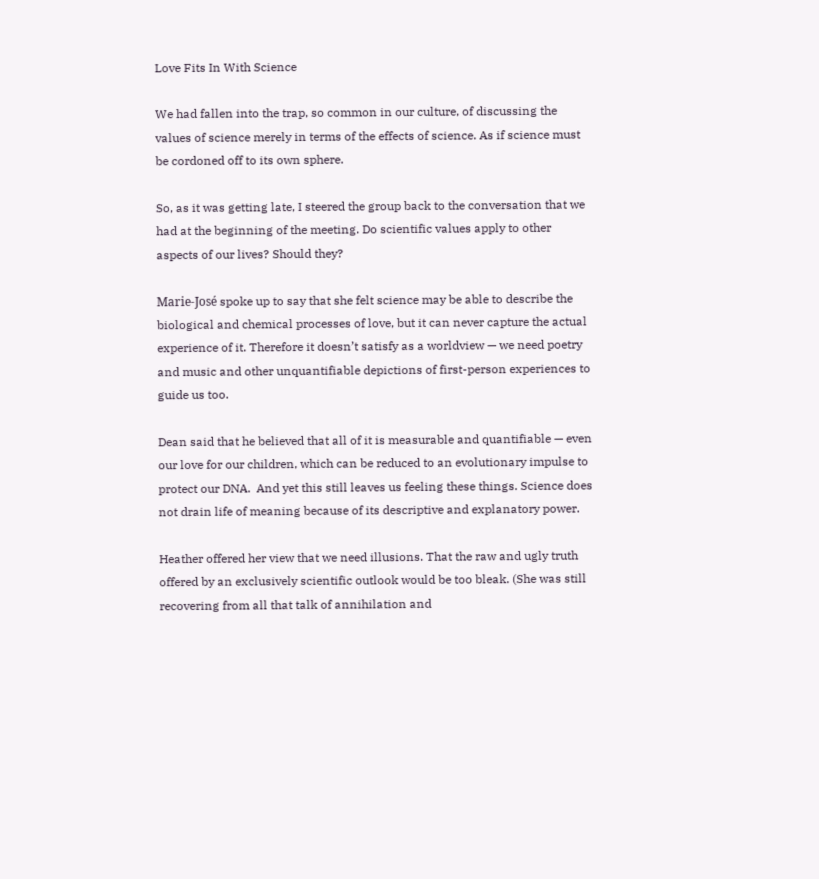Love Fits In With Science

We had fallen into the trap, so common in our culture, of discussing the values of science merely in terms of the effects of science. As if science must be cordoned off to its own sphere.

So, as it was getting late, I steered the group back to the conversation that we had at the beginning of the meeting. Do scientific values apply to other aspects of our lives? Should they?

Marie-José spoke up to say that she felt science may be able to describe the biological and chemical processes of love, but it can never capture the actual experience of it. Therefore it doesn’t satisfy as a worldview — we need poetry and music and other unquantifiable depictions of first-person experiences to guide us too.

Dean said that he believed that all of it is measurable and quantifiable — even our love for our children, which can be reduced to an evolutionary impulse to protect our DNA.  And yet this still leaves us feeling these things. Science does not drain life of meaning because of its descriptive and explanatory power.

Heather offered her view that we need illusions. That the raw and ugly truth offered by an exclusively scientific outlook would be too bleak. (She was still recovering from all that talk of annihilation and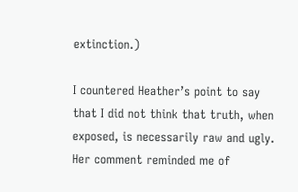extinction.)

I countered Heather’s point to say that I did not think that truth, when exposed, is necessarily raw and ugly. Her comment reminded me of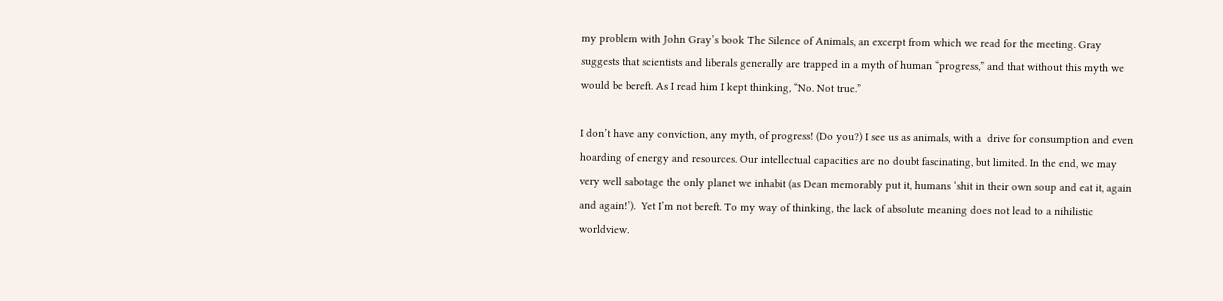my problem with John Gray’s book The Silence of Animals, an excerpt from which we read for the meeting. Gray suggests that scientists and liberals generally are trapped in a myth of human “progress,” and that without this myth we would be bereft. As I read him I kept thinking, “No. Not true.”

I don’t have any conviction, any myth, of progress! (Do you?) I see us as animals, with a  drive for consumption and even hoarding of energy and resources. Our intellectual capacities are no doubt fascinating, but limited. In the end, we may very well sabotage the only planet we inhabit (as Dean memorably put it, humans ‘shit in their own soup and eat it, again and again!’).  Yet I’m not bereft. To my way of thinking, the lack of absolute meaning does not lead to a nihilistic worldview.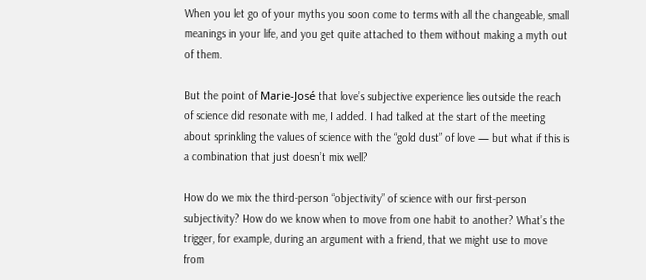When you let go of your myths you soon come to terms with all the changeable, small meanings in your life, and you get quite attached to them without making a myth out of them.

But the point of Marie-José that love’s subjective experience lies outside the reach of science did resonate with me, I added. I had talked at the start of the meeting about sprinkling the values of science with the “gold dust” of love — but what if this is a combination that just doesn’t mix well?

How do we mix the third-person “objectivity” of science with our first-person subjectivity? How do we know when to move from one habit to another? What’s the trigger, for example, during an argument with a friend, that we might use to move from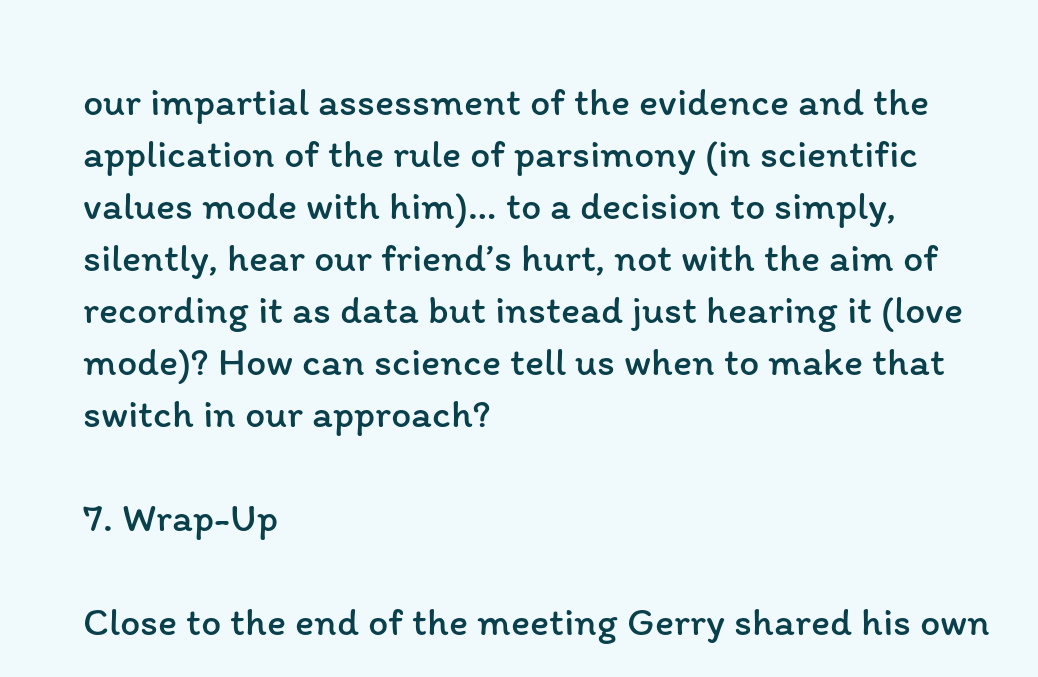our impartial assessment of the evidence and the application of the rule of parsimony (in scientific values mode with him)… to a decision to simply, silently, hear our friend’s hurt, not with the aim of recording it as data but instead just hearing it (love mode)? How can science tell us when to make that switch in our approach?

7. Wrap-Up

Close to the end of the meeting Gerry shared his own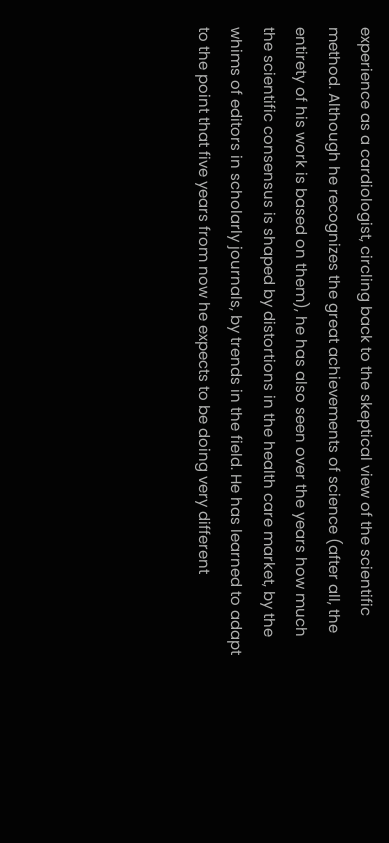experience as a cardiologist, circling back to the skeptical view of the scientific method. Although he recognizes the great achievements of science (after all, the entirety of his work is based on them), he has also seen over the years how much the scientific consensus is shaped by distortions in the health care market, by the whims of editors in scholarly journals, by trends in the field. He has learned to adapt to the point that five years from now he expects to be doing very different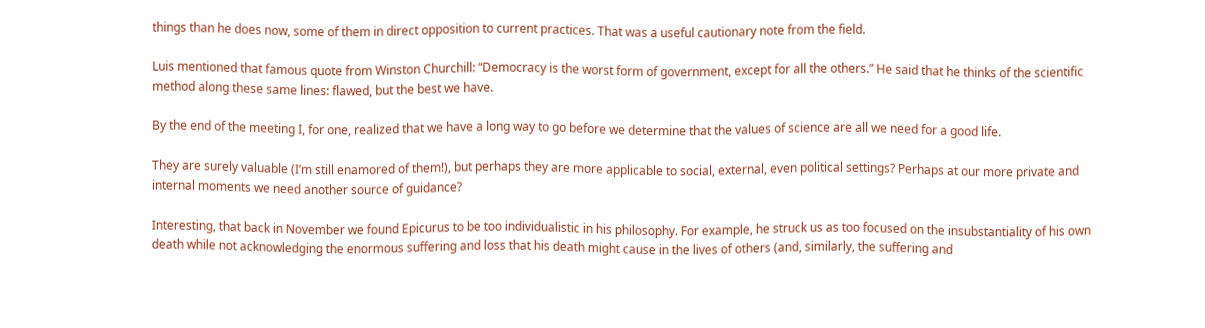things than he does now, some of them in direct opposition to current practices. That was a useful cautionary note from the field.

Luis mentioned that famous quote from Winston Churchill: “Democracy is the worst form of government, except for all the others.” He said that he thinks of the scientific method along these same lines: flawed, but the best we have.

By the end of the meeting I, for one, realized that we have a long way to go before we determine that the values of science are all we need for a good life.

They are surely valuable (I’m still enamored of them!), but perhaps they are more applicable to social, external, even political settings? Perhaps at our more private and internal moments we need another source of guidance?

Interesting, that back in November we found Epicurus to be too individualistic in his philosophy. For example, he struck us as too focused on the insubstantiality of his own death while not acknowledging the enormous suffering and loss that his death might cause in the lives of others (and, similarly, the suffering and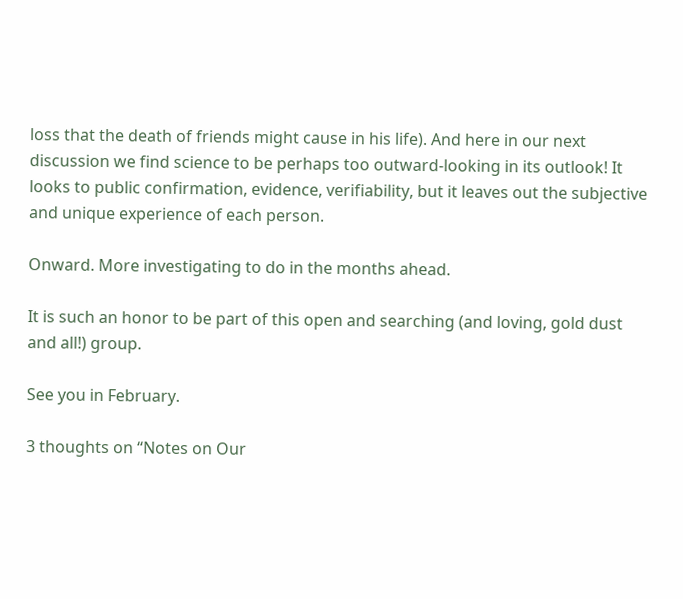loss that the death of friends might cause in his life). And here in our next discussion we find science to be perhaps too outward-looking in its outlook! It looks to public confirmation, evidence, verifiability, but it leaves out the subjective and unique experience of each person.

Onward. More investigating to do in the months ahead.

It is such an honor to be part of this open and searching (and loving, gold dust and all!) group.

See you in February.

3 thoughts on “Notes on Our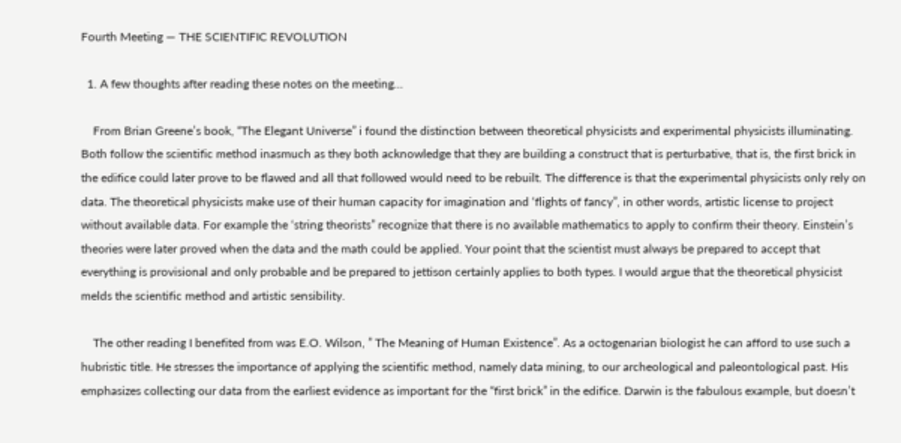Fourth Meeting — THE SCIENTIFIC REVOLUTION

  1. A few thoughts after reading these notes on the meeting…

    From Brian Greene’s book, “The Elegant Universe” i found the distinction between theoretical physicists and experimental physicists illuminating. Both follow the scientific method inasmuch as they both acknowledge that they are building a construct that is perturbative, that is, the first brick in the edifice could later prove to be flawed and all that followed would need to be rebuilt. The difference is that the experimental physicists only rely on data. The theoretical physicists make use of their human capacity for imagination and ‘flights of fancy”, in other words, artistic license to project without available data. For example the ‘string theorists” recognize that there is no available mathematics to apply to confirm their theory. Einstein’s theories were later proved when the data and the math could be applied. Your point that the scientist must always be prepared to accept that everything is provisional and only probable and be prepared to jettison certainly applies to both types. I would argue that the theoretical physicist melds the scientific method and artistic sensibility.

    The other reading I benefited from was E.O. Wilson, ” The Meaning of Human Existence”. As a octogenarian biologist he can afford to use such a hubristic title. He stresses the importance of applying the scientific method, namely data mining, to our archeological and paleontological past. His emphasizes collecting our data from the earliest evidence as important for the “first brick” in the edifice. Darwin is the fabulous example, but doesn’t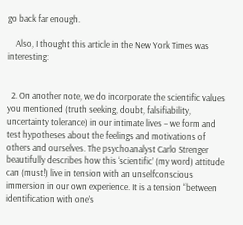go back far enough.

    Also, I thought this article in the New York Times was interesting:


  2. On another note, we do incorporate the scientific values you mentioned (truth seeking, doubt, falsifiability, uncertainty tolerance) in our intimate lives – we form and test hypotheses about the feelings and motivations of others and ourselves. The psychoanalyst Carlo Strenger beautifully describes how this ‘scientific’ (my word) attitude can (must!) live in tension with an unselfconscious immersion in our own experience. It is a tension “between identification with one’s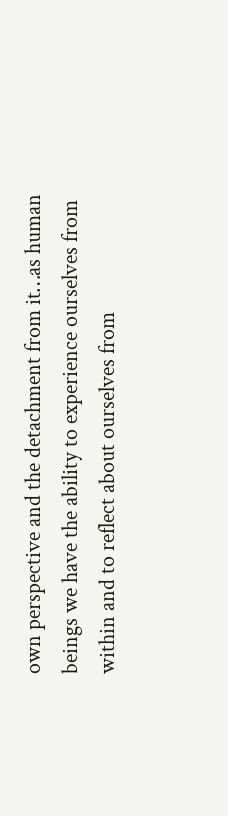own perspective and the detachment from it…as human beings we have the ability to experience ourselves from within and to reflect about ourselves from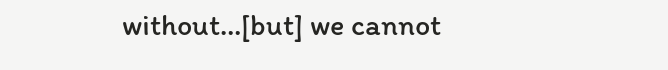without…[but] we cannot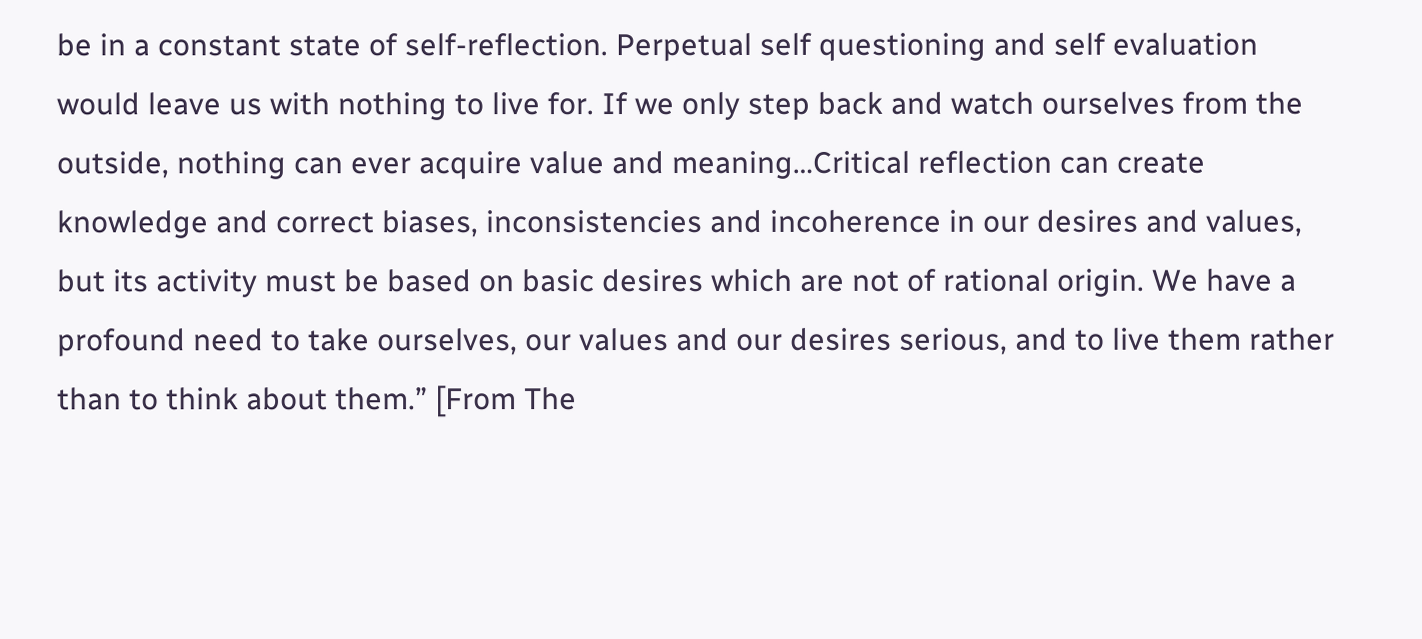be in a constant state of self-reflection. Perpetual self questioning and self evaluation would leave us with nothing to live for. If we only step back and watch ourselves from the outside, nothing can ever acquire value and meaning…Critical reflection can create knowledge and correct biases, inconsistencies and incoherence in our desires and values, but its activity must be based on basic desires which are not of rational origin. We have a profound need to take ourselves, our values and our desires serious, and to live them rather than to think about them.” [From The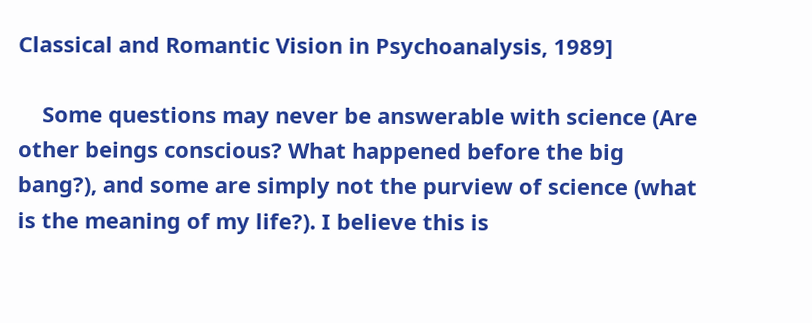Classical and Romantic Vision in Psychoanalysis, 1989]

    Some questions may never be answerable with science (Are other beings conscious? What happened before the big bang?), and some are simply not the purview of science (what is the meaning of my life?). I believe this is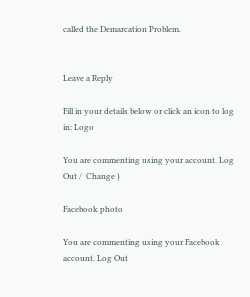called the Demarcation Problem.


Leave a Reply

Fill in your details below or click an icon to log in: Logo

You are commenting using your account. Log Out /  Change )

Facebook photo

You are commenting using your Facebook account. Log Out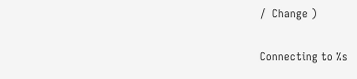/  Change )

Connecting to %s